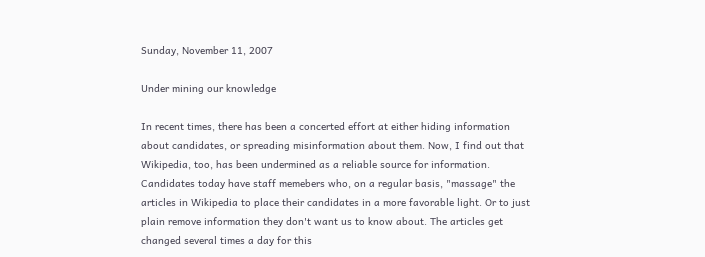Sunday, November 11, 2007

Under mining our knowledge

In recent times, there has been a concerted effort at either hiding information about candidates, or spreading misinformation about them. Now, I find out that Wikipedia, too, has been undermined as a reliable source for information. Candidates today have staff memebers who, on a regular basis, "massage" the articles in Wikipedia to place their candidates in a more favorable light. Or to just plain remove information they don't want us to know about. The articles get changed several times a day for this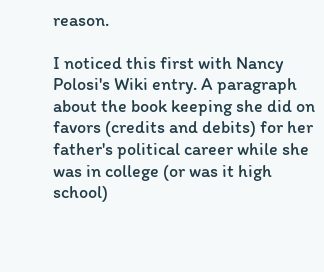reason.

I noticed this first with Nancy Polosi's Wiki entry. A paragraph about the book keeping she did on favors (credits and debits) for her father's political career while she was in college (or was it high school)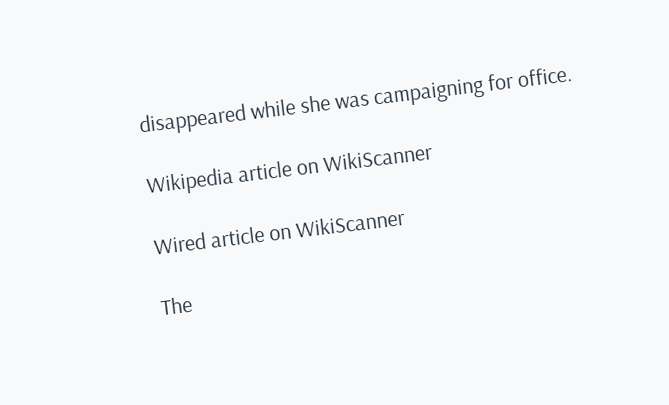disappeared while she was campaigning for office.

Wikipedia article on WikiScanner

Wired article on WikiScanner

The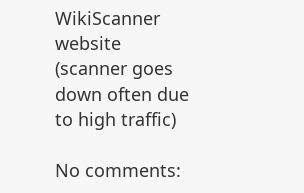WikiScanner website
(scanner goes down often due to high traffic)

No comments: